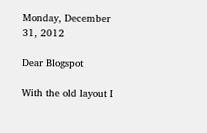Monday, December 31, 2012

Dear Blogspot

With the old layout I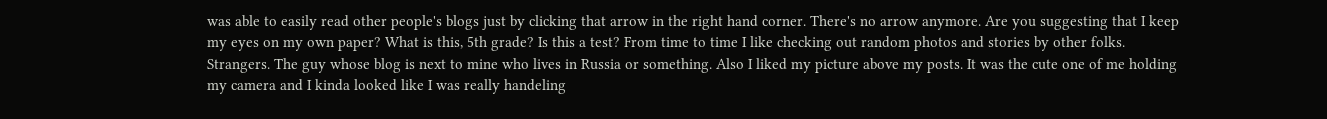was able to easily read other people's blogs just by clicking that arrow in the right hand corner. There's no arrow anymore. Are you suggesting that I keep my eyes on my own paper? What is this, 5th grade? Is this a test? From time to time I like checking out random photos and stories by other folks. Strangers. The guy whose blog is next to mine who lives in Russia or something. Also I liked my picture above my posts. It was the cute one of me holding my camera and I kinda looked like I was really handeling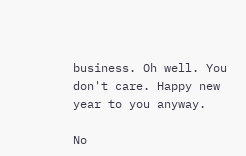business. Oh well. You don't care. Happy new year to you anyway.

No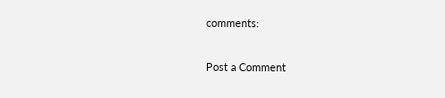comments:

Post a Comment